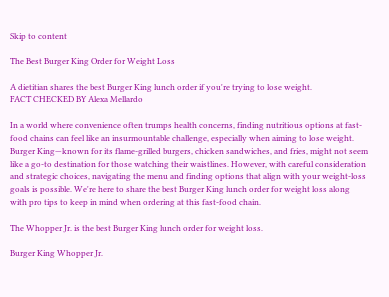Skip to content

The Best Burger King Order for Weight Loss

A dietitian shares the best Burger King lunch order if you're trying to lose weight.
FACT CHECKED BY Alexa Mellardo

In a world where convenience often trumps health concerns, finding nutritious options at fast-food chains can feel like an insurmountable challenge, especially when aiming to lose weight. Burger King—known for its flame-grilled burgers, chicken sandwiches, and fries, might not seem like a go-to destination for those watching their waistlines. However, with careful consideration and strategic choices, navigating the menu and finding options that align with your weight-loss goals is possible. We're here to share the best Burger King lunch order for weight loss along with pro tips to keep in mind when ordering at this fast-food chain.

The Whopper Jr. is the best Burger King lunch order for weight loss.

Burger King Whopper Jr.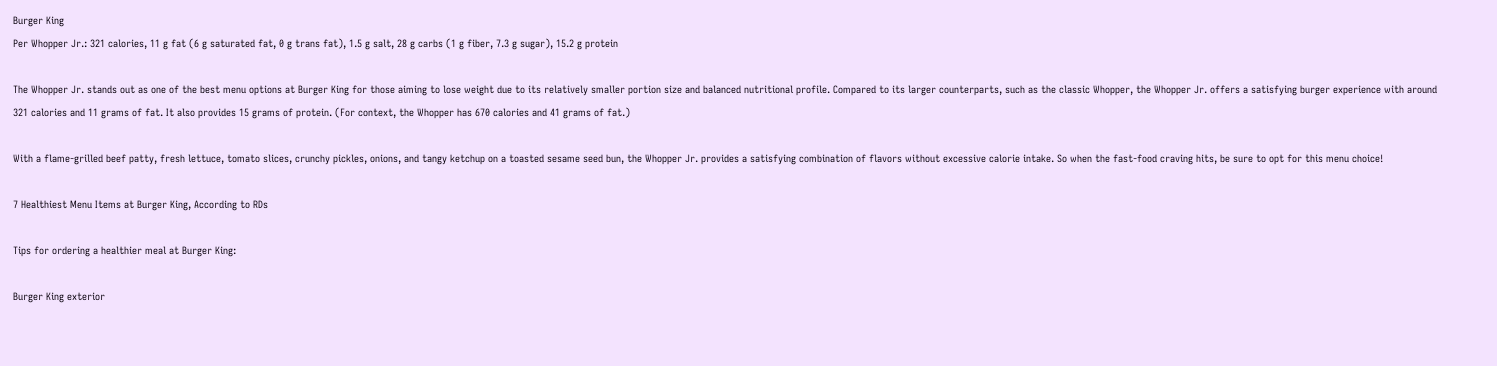Burger King
Per Whopper Jr.: 321 calories, 11 g fat (6 g saturated fat, 0 g trans fat), 1.5 g salt, 28 g carbs (1 g fiber, 7.3 g sugar), 15.2 g protein

The Whopper Jr. stands out as one of the best menu options at Burger King for those aiming to lose weight due to its relatively smaller portion size and balanced nutritional profile. Compared to its larger counterparts, such as the classic Whopper, the Whopper Jr. offers a satisfying burger experience with around 321 calories and 11 grams of fat. It also provides 15 grams of protein. (For context, the Whopper has 670 calories and 41 grams of fat.)

With a flame-grilled beef patty, fresh lettuce, tomato slices, crunchy pickles, onions, and tangy ketchup on a toasted sesame seed bun, the Whopper Jr. provides a satisfying combination of flavors without excessive calorie intake. So when the fast-food craving hits, be sure to opt for this menu choice!

7 Healthiest Menu Items at Burger King, According to RDs

Tips for ordering a healthier meal at Burger King:

Burger King exterior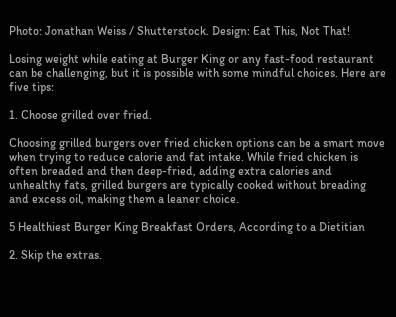Photo: Jonathan Weiss / Shutterstock. Design: Eat This, Not That!

Losing weight while eating at Burger King or any fast-food restaurant can be challenging, but it is possible with some mindful choices. Here are five tips:

1. Choose grilled over fried.

Choosing grilled burgers over fried chicken options can be a smart move when trying to reduce calorie and fat intake. While fried chicken is often breaded and then deep-fried, adding extra calories and unhealthy fats, grilled burgers are typically cooked without breading and excess oil, making them a leaner choice.

5 Healthiest Burger King Breakfast Orders, According to a Dietitian

2. Skip the extras.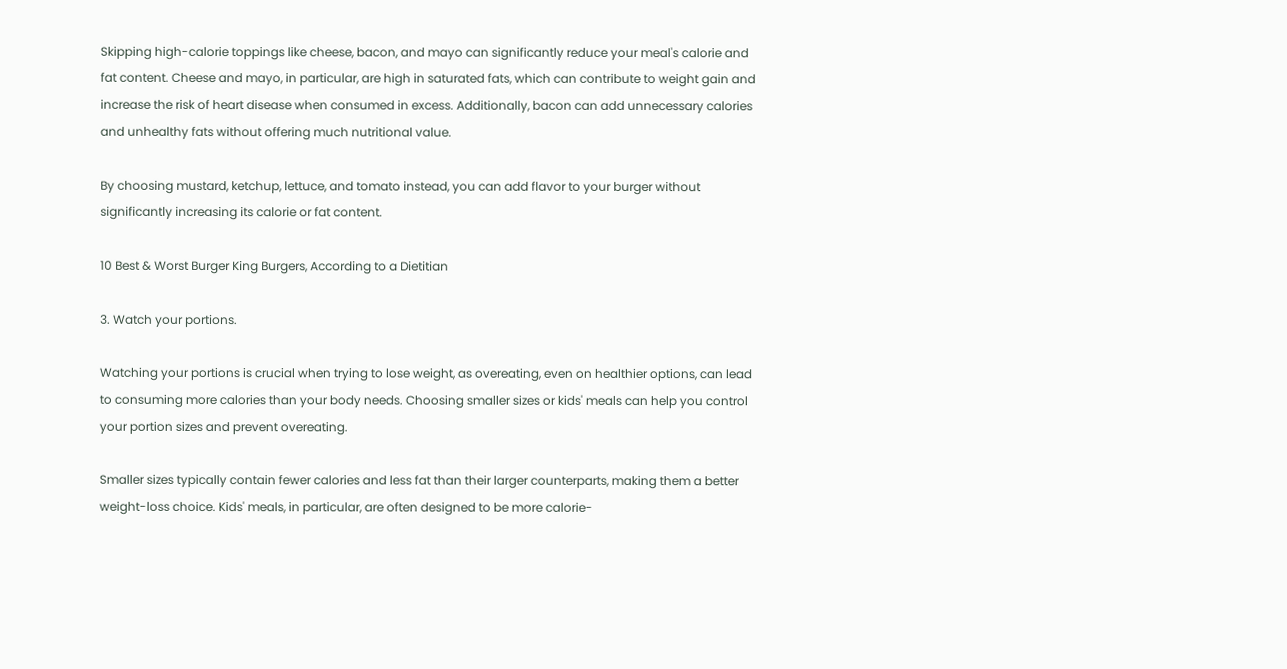Skipping high-calorie toppings like cheese, bacon, and mayo can significantly reduce your meal's calorie and fat content. Cheese and mayo, in particular, are high in saturated fats, which can contribute to weight gain and increase the risk of heart disease when consumed in excess. Additionally, bacon can add unnecessary calories and unhealthy fats without offering much nutritional value.

By choosing mustard, ketchup, lettuce, and tomato instead, you can add flavor to your burger without significantly increasing its calorie or fat content.

10 Best & Worst Burger King Burgers, According to a Dietitian

3. Watch your portions.

Watching your portions is crucial when trying to lose weight, as overeating, even on healthier options, can lead to consuming more calories than your body needs. Choosing smaller sizes or kids' meals can help you control your portion sizes and prevent overeating.

Smaller sizes typically contain fewer calories and less fat than their larger counterparts, making them a better weight-loss choice. Kids' meals, in particular, are often designed to be more calorie-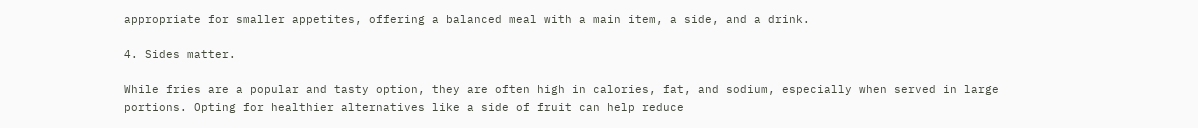appropriate for smaller appetites, offering a balanced meal with a main item, a side, and a drink.

4. Sides matter.

While fries are a popular and tasty option, they are often high in calories, fat, and sodium, especially when served in large portions. Opting for healthier alternatives like a side of fruit can help reduce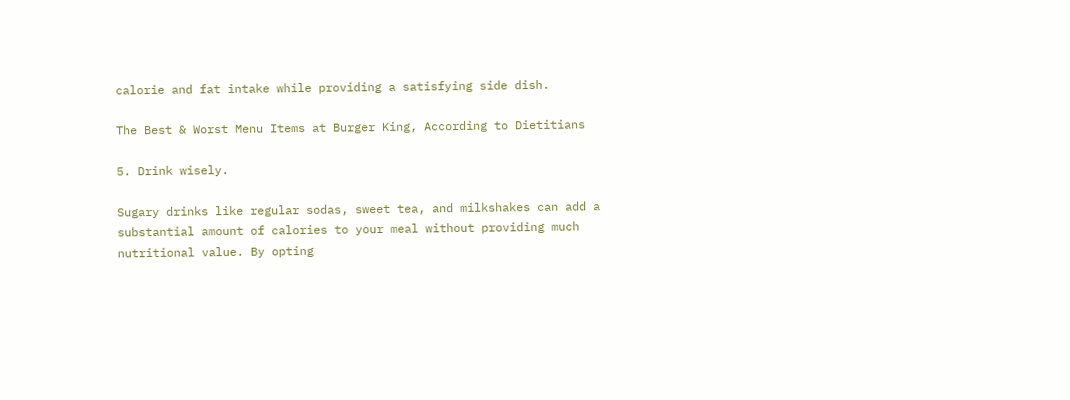calorie and fat intake while providing a satisfying side dish.

The Best & Worst Menu Items at Burger King, According to Dietitians

5. Drink wisely.

Sugary drinks like regular sodas, sweet tea, and milkshakes can add a substantial amount of calories to your meal without providing much nutritional value. By opting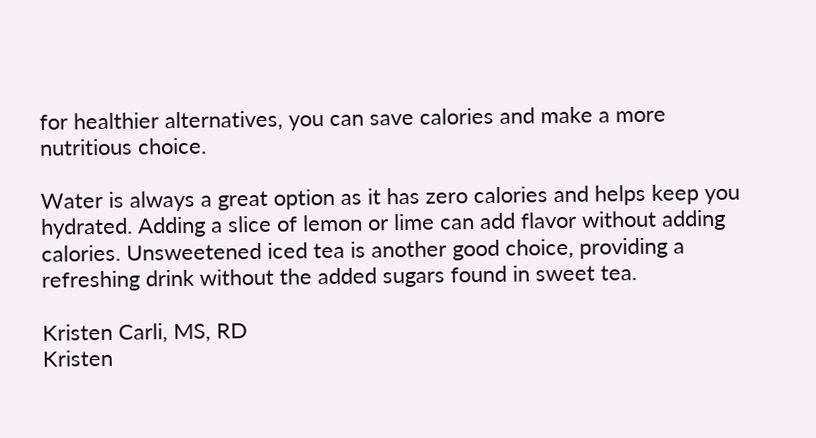for healthier alternatives, you can save calories and make a more nutritious choice.

Water is always a great option as it has zero calories and helps keep you hydrated. Adding a slice of lemon or lime can add flavor without adding calories. Unsweetened iced tea is another good choice, providing a refreshing drink without the added sugars found in sweet tea.

Kristen Carli, MS, RD
Kristen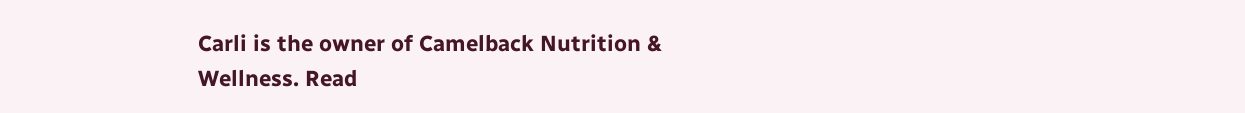Carli is the owner of Camelback Nutrition & Wellness. Read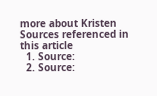more about Kristen
Sources referenced in this article
  1. Source:
  2. Source: